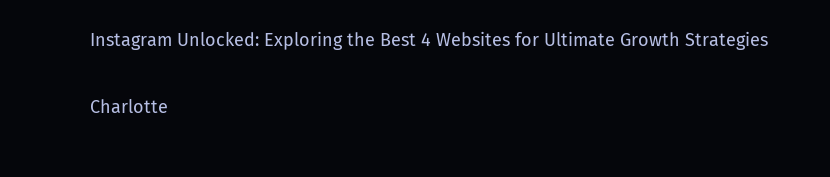Instagram Unlocked: Exploring the Best 4 Websites for Ultimate Growth Strategies

Charlotte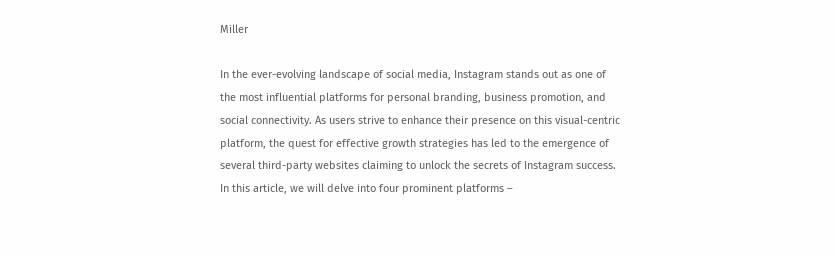Miller

In the ever-evolving landscape of social media, Instagram stands out as one of the most influential platforms for personal branding, business promotion, and social connectivity. As users strive to enhance their presence on this visual-centric platform, the quest for effective growth strategies has led to the emergence of several third-party websites claiming to unlock the secrets of Instagram success. In this article, we will delve into four prominent platforms –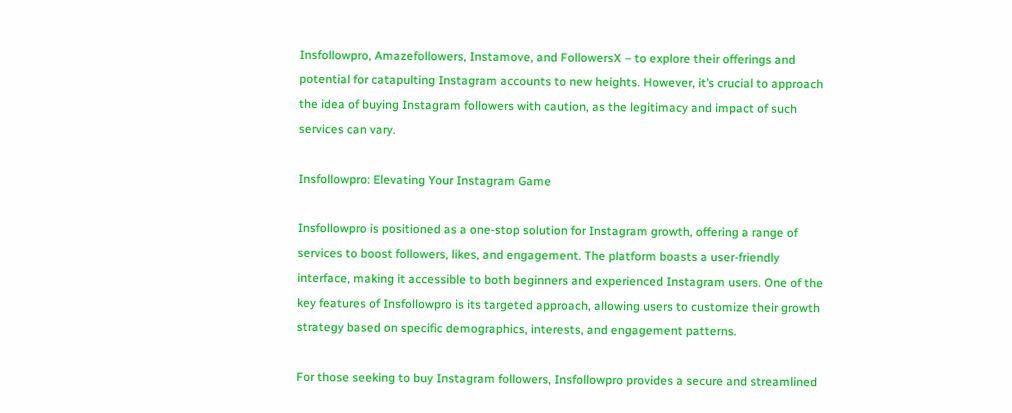Insfollowpro, Amazefollowers, Instamove, and FollowersX – to explore their offerings and potential for catapulting Instagram accounts to new heights. However, it’s crucial to approach the idea of buying Instagram followers with caution, as the legitimacy and impact of such services can vary.

Insfollowpro: Elevating Your Instagram Game

Insfollowpro is positioned as a one-stop solution for Instagram growth, offering a range of services to boost followers, likes, and engagement. The platform boasts a user-friendly interface, making it accessible to both beginners and experienced Instagram users. One of the key features of Insfollowpro is its targeted approach, allowing users to customize their growth strategy based on specific demographics, interests, and engagement patterns.

For those seeking to buy Instagram followers, Insfollowpro provides a secure and streamlined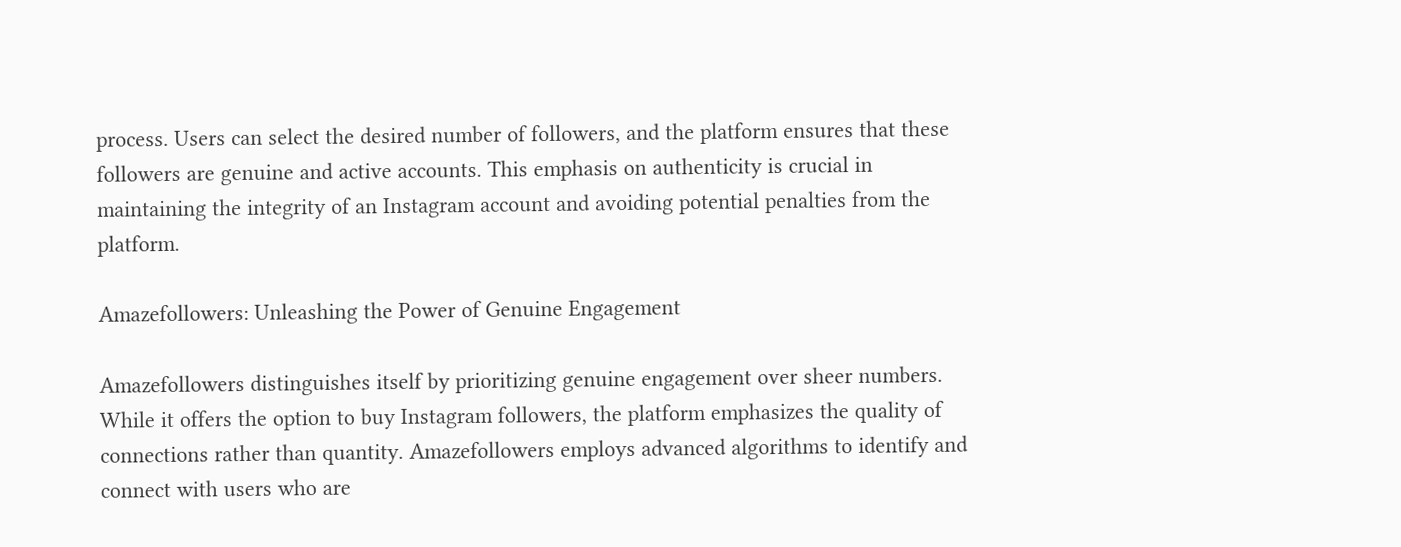process. Users can select the desired number of followers, and the platform ensures that these followers are genuine and active accounts. This emphasis on authenticity is crucial in maintaining the integrity of an Instagram account and avoiding potential penalties from the platform.

Amazefollowers: Unleashing the Power of Genuine Engagement

Amazefollowers distinguishes itself by prioritizing genuine engagement over sheer numbers. While it offers the option to buy Instagram followers, the platform emphasizes the quality of connections rather than quantity. Amazefollowers employs advanced algorithms to identify and connect with users who are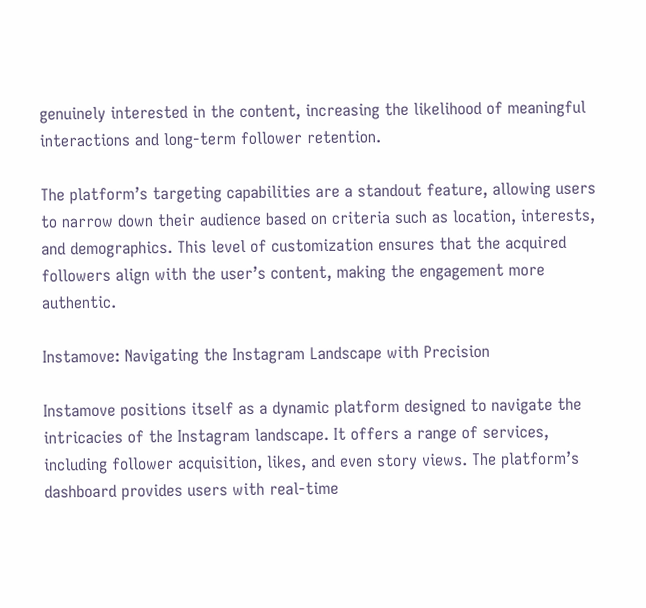genuinely interested in the content, increasing the likelihood of meaningful interactions and long-term follower retention.

The platform’s targeting capabilities are a standout feature, allowing users to narrow down their audience based on criteria such as location, interests, and demographics. This level of customization ensures that the acquired followers align with the user’s content, making the engagement more authentic.

Instamove: Navigating the Instagram Landscape with Precision

Instamove positions itself as a dynamic platform designed to navigate the intricacies of the Instagram landscape. It offers a range of services, including follower acquisition, likes, and even story views. The platform’s dashboard provides users with real-time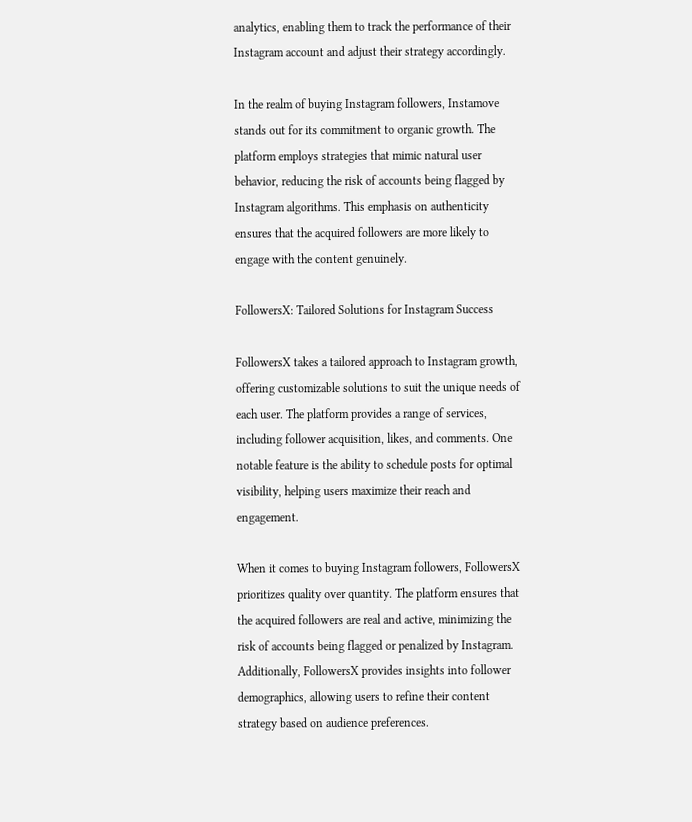analytics, enabling them to track the performance of their Instagram account and adjust their strategy accordingly.

In the realm of buying Instagram followers, Instamove stands out for its commitment to organic growth. The platform employs strategies that mimic natural user behavior, reducing the risk of accounts being flagged by Instagram algorithms. This emphasis on authenticity ensures that the acquired followers are more likely to engage with the content genuinely.

FollowersX: Tailored Solutions for Instagram Success

FollowersX takes a tailored approach to Instagram growth, offering customizable solutions to suit the unique needs of each user. The platform provides a range of services, including follower acquisition, likes, and comments. One notable feature is the ability to schedule posts for optimal visibility, helping users maximize their reach and engagement.

When it comes to buying Instagram followers, FollowersX prioritizes quality over quantity. The platform ensures that the acquired followers are real and active, minimizing the risk of accounts being flagged or penalized by Instagram. Additionally, FollowersX provides insights into follower demographics, allowing users to refine their content strategy based on audience preferences.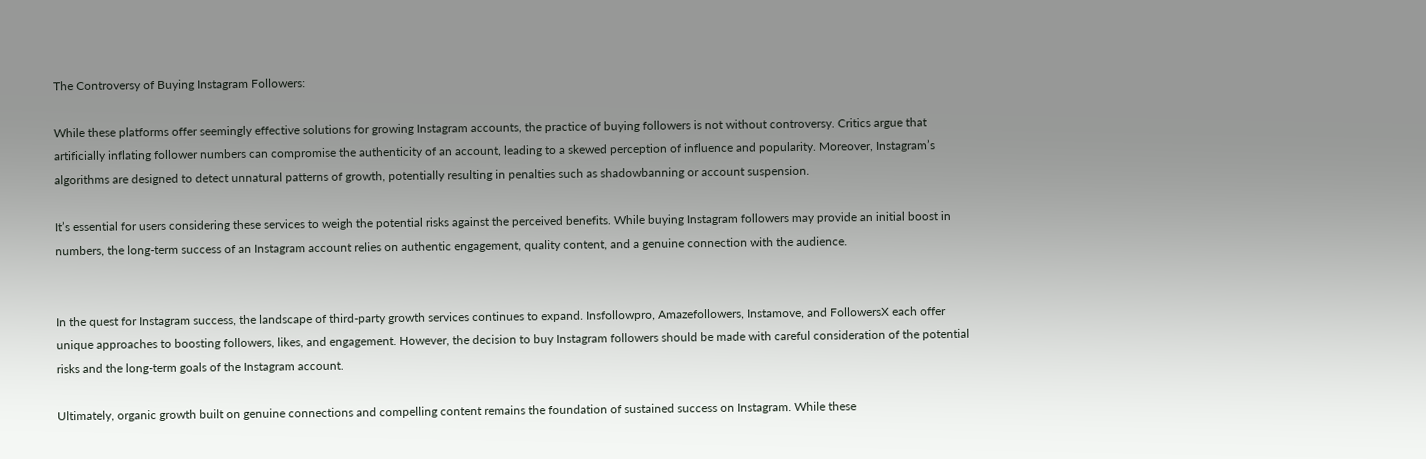The Controversy of Buying Instagram Followers:

While these platforms offer seemingly effective solutions for growing Instagram accounts, the practice of buying followers is not without controversy. Critics argue that artificially inflating follower numbers can compromise the authenticity of an account, leading to a skewed perception of influence and popularity. Moreover, Instagram’s algorithms are designed to detect unnatural patterns of growth, potentially resulting in penalties such as shadowbanning or account suspension.

It’s essential for users considering these services to weigh the potential risks against the perceived benefits. While buying Instagram followers may provide an initial boost in numbers, the long-term success of an Instagram account relies on authentic engagement, quality content, and a genuine connection with the audience.


In the quest for Instagram success, the landscape of third-party growth services continues to expand. Insfollowpro, Amazefollowers, Instamove, and FollowersX each offer unique approaches to boosting followers, likes, and engagement. However, the decision to buy Instagram followers should be made with careful consideration of the potential risks and the long-term goals of the Instagram account.

Ultimately, organic growth built on genuine connections and compelling content remains the foundation of sustained success on Instagram. While these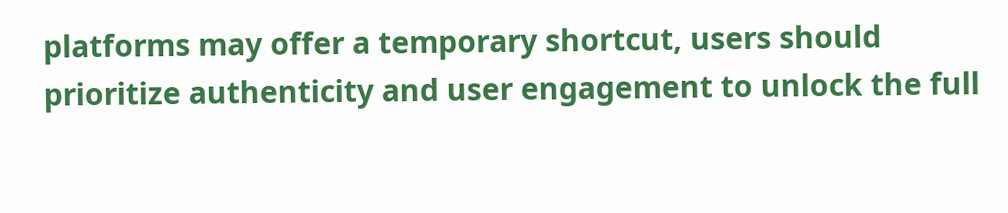platforms may offer a temporary shortcut, users should prioritize authenticity and user engagement to unlock the full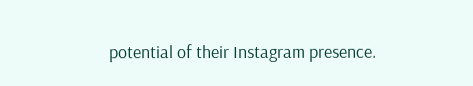potential of their Instagram presence.